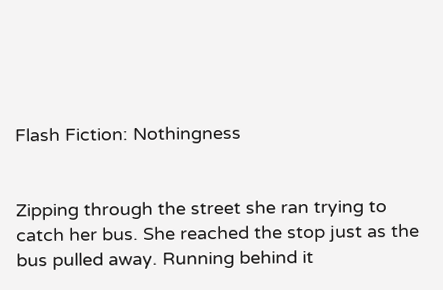Flash Fiction: Nothingness


Zipping through the street she ran trying to catch her bus. She reached the stop just as the bus pulled away. Running behind it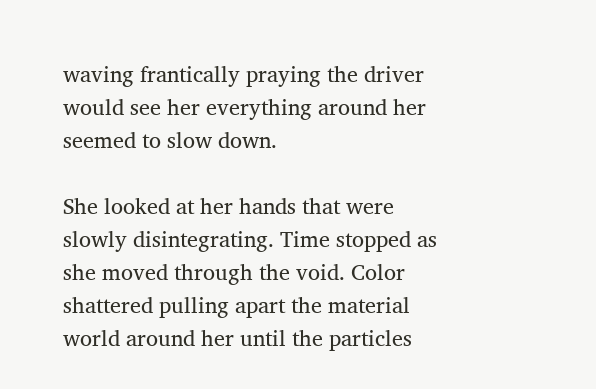waving frantically praying the driver would see her everything around her seemed to slow down.

She looked at her hands that were slowly disintegrating. Time stopped as she moved through the void. Color shattered pulling apart the material world around her until the particles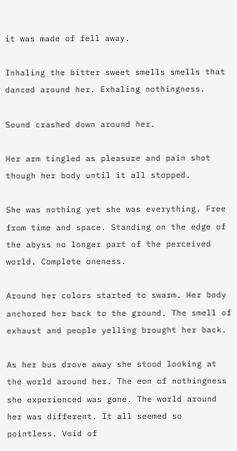it was made of fell away.

Inhaling the bitter sweet smells smells that danced around her. Exhaling nothingness.

Sound crashed down around her.

Her arm tingled as pleasure and pain shot though her body until it all stopped.

She was nothing yet she was everything. Free from time and space. Standing on the edge of the abyss no longer part of the perceived world. Complete oneness.

Around her colors started to swarm. Her body anchored her back to the ground. The smell of exhaust and people yelling brought her back.

As her bus drove away she stood looking at the world around her. The eon of nothingness she experienced was gone. The world around her was different. It all seemed so pointless. Void of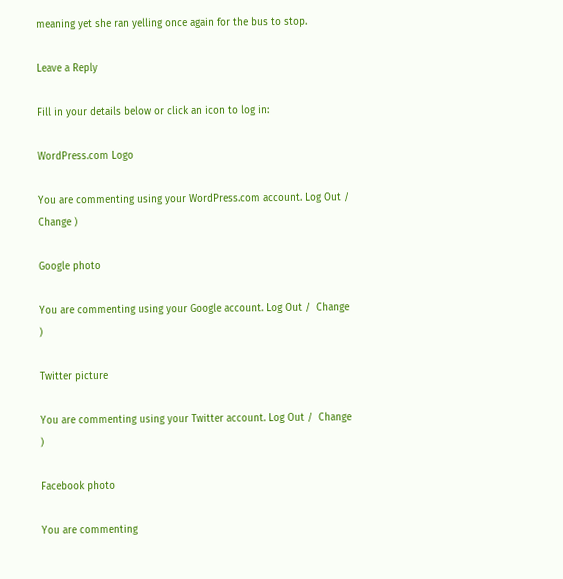meaning yet she ran yelling once again for the bus to stop.

Leave a Reply

Fill in your details below or click an icon to log in:

WordPress.com Logo

You are commenting using your WordPress.com account. Log Out /  Change )

Google photo

You are commenting using your Google account. Log Out /  Change )

Twitter picture

You are commenting using your Twitter account. Log Out /  Change )

Facebook photo

You are commenting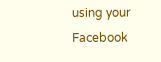using your Facebook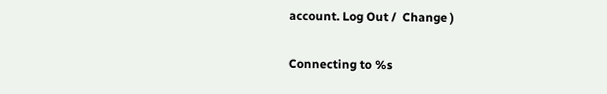account. Log Out /  Change )

Connecting to %s